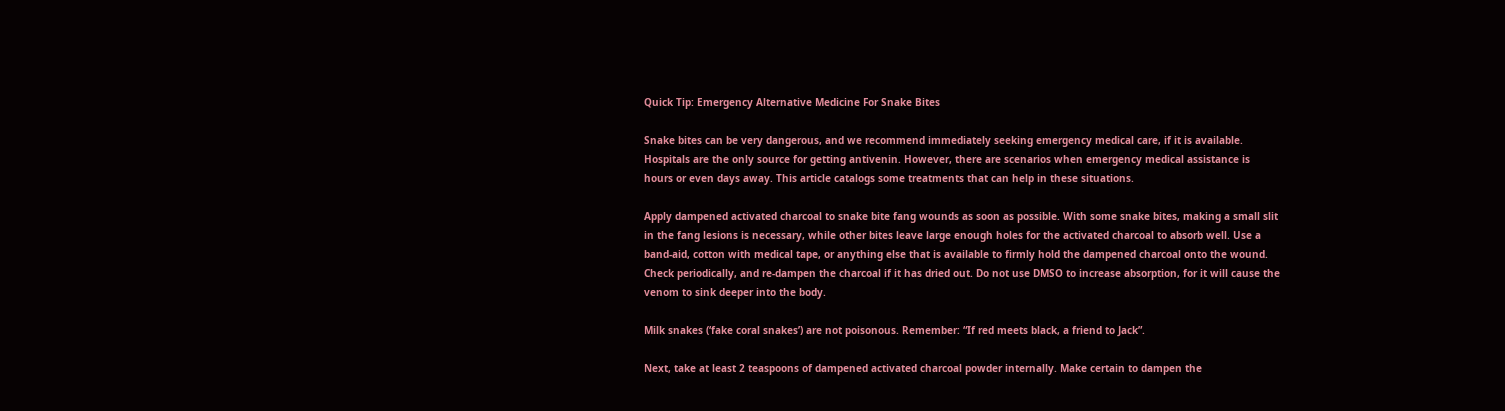Quick Tip: Emergency Alternative Medicine For Snake Bites

Snake bites can be very dangerous, and we recommend immediately seeking emergency medical care, if it is available. Hospitals are the only source for getting antivenin. However, there are scenarios when emergency medical assistance is hours or even days away. This article catalogs some treatments that can help in these situations.

Apply dampened activated charcoal to snake bite fang wounds as soon as possible. With some snake bites, making a small slit in the fang lesions is necessary, while other bites leave large enough holes for the activated charcoal to absorb well. Use a band-aid, cotton with medical tape, or anything else that is available to firmly hold the dampened charcoal onto the wound. Check periodically, and re-dampen the charcoal if it has dried out. Do not use DMSO to increase absorption, for it will cause the venom to sink deeper into the body.

Milk snakes (‘fake coral snakes’) are not poisonous. Remember: “If red meets black, a friend to Jack”.

Next, take at least 2 teaspoons of dampened activated charcoal powder internally. Make certain to dampen the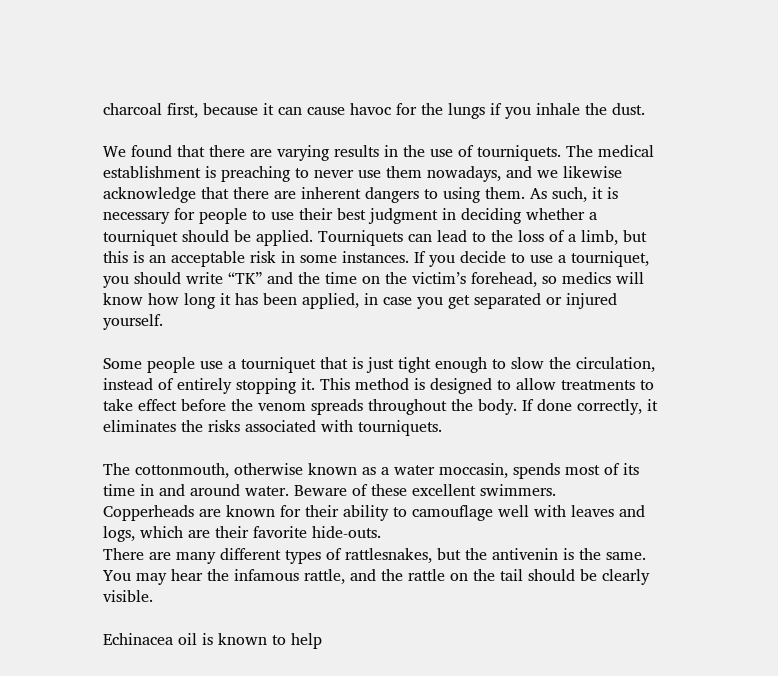charcoal first, because it can cause havoc for the lungs if you inhale the dust.

We found that there are varying results in the use of tourniquets. The medical establishment is preaching to never use them nowadays, and we likewise acknowledge that there are inherent dangers to using them. As such, it is necessary for people to use their best judgment in deciding whether a tourniquet should be applied. Tourniquets can lead to the loss of a limb, but this is an acceptable risk in some instances. If you decide to use a tourniquet, you should write “TK” and the time on the victim’s forehead, so medics will know how long it has been applied, in case you get separated or injured yourself.

Some people use a tourniquet that is just tight enough to slow the circulation, instead of entirely stopping it. This method is designed to allow treatments to take effect before the venom spreads throughout the body. If done correctly, it eliminates the risks associated with tourniquets.

The cottonmouth, otherwise known as a water moccasin, spends most of its time in and around water. Beware of these excellent swimmers.
Copperheads are known for their ability to camouflage well with leaves and logs, which are their favorite hide-outs.
There are many different types of rattlesnakes, but the antivenin is the same. You may hear the infamous rattle, and the rattle on the tail should be clearly visible.

Echinacea oil is known to help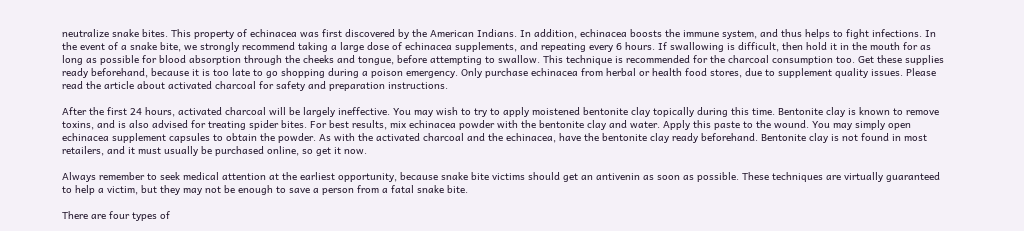neutralize snake bites. This property of echinacea was first discovered by the American Indians. In addition, echinacea boosts the immune system, and thus helps to fight infections. In the event of a snake bite, we strongly recommend taking a large dose of echinacea supplements, and repeating every 6 hours. If swallowing is difficult, then hold it in the mouth for as long as possible for blood absorption through the cheeks and tongue, before attempting to swallow. This technique is recommended for the charcoal consumption too. Get these supplies ready beforehand, because it is too late to go shopping during a poison emergency. Only purchase echinacea from herbal or health food stores, due to supplement quality issues. Please read the article about activated charcoal for safety and preparation instructions.

After the first 24 hours, activated charcoal will be largely ineffective. You may wish to try to apply moistened bentonite clay topically during this time. Bentonite clay is known to remove toxins, and is also advised for treating spider bites. For best results, mix echinacea powder with the bentonite clay and water. Apply this paste to the wound. You may simply open echinacea supplement capsules to obtain the powder. As with the activated charcoal and the echinacea, have the bentonite clay ready beforehand. Bentonite clay is not found in most retailers, and it must usually be purchased online, so get it now.

Always remember to seek medical attention at the earliest opportunity, because snake bite victims should get an antivenin as soon as possible. These techniques are virtually guaranteed to help a victim, but they may not be enough to save a person from a fatal snake bite.

There are four types of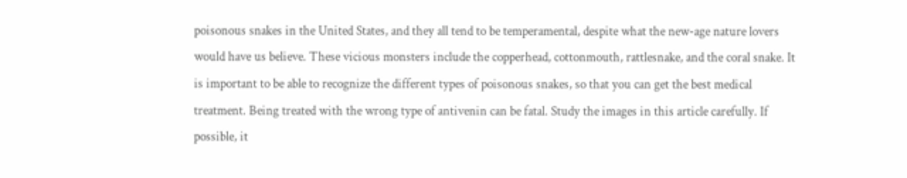poisonous snakes in the United States, and they all tend to be temperamental, despite what the new-age nature lovers would have us believe. These vicious monsters include the copperhead, cottonmouth, rattlesnake, and the coral snake. It is important to be able to recognize the different types of poisonous snakes, so that you can get the best medical treatment. Being treated with the wrong type of antivenin can be fatal. Study the images in this article carefully. If possible, it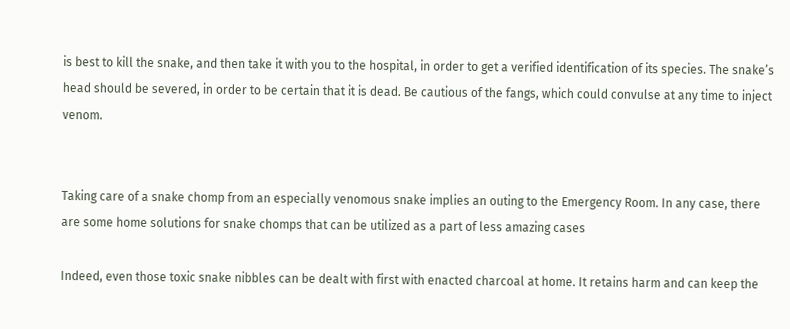is best to kill the snake, and then take it with you to the hospital, in order to get a verified identification of its species. The snake’s head should be severed, in order to be certain that it is dead. Be cautious of the fangs, which could convulse at any time to inject venom.


Taking care of a snake chomp from an especially venomous snake implies an outing to the Emergency Room. In any case, there are some home solutions for snake chomps that can be utilized as a part of less amazing cases

Indeed, even those toxic snake nibbles can be dealt with first with enacted charcoal at home. It retains harm and can keep the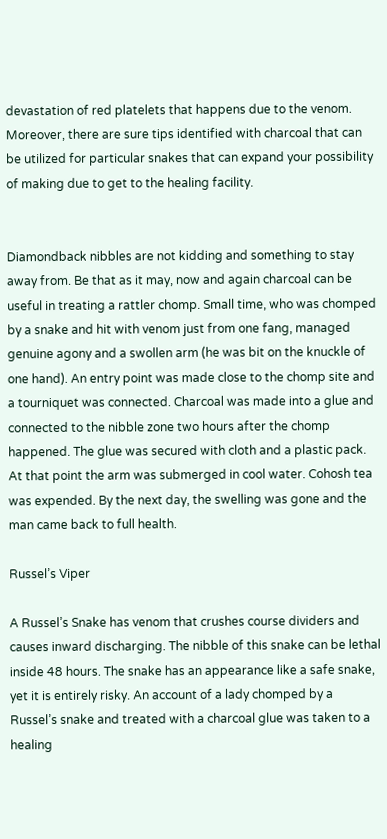devastation of red platelets that happens due to the venom. Moreover, there are sure tips identified with charcoal that can be utilized for particular snakes that can expand your possibility of making due to get to the healing facility.


Diamondback nibbles are not kidding and something to stay away from. Be that as it may, now and again charcoal can be useful in treating a rattler chomp. Small time, who was chomped by a snake and hit with venom just from one fang, managed genuine agony and a swollen arm (he was bit on the knuckle of one hand). An entry point was made close to the chomp site and a tourniquet was connected. Charcoal was made into a glue and connected to the nibble zone two hours after the chomp happened. The glue was secured with cloth and a plastic pack. At that point the arm was submerged in cool water. Cohosh tea was expended. By the next day, the swelling was gone and the man came back to full health.

Russel’s Viper

A Russel’s Snake has venom that crushes course dividers and causes inward discharging. The nibble of this snake can be lethal inside 48 hours. The snake has an appearance like a safe snake, yet it is entirely risky. An account of a lady chomped by a Russel’s snake and treated with a charcoal glue was taken to a healing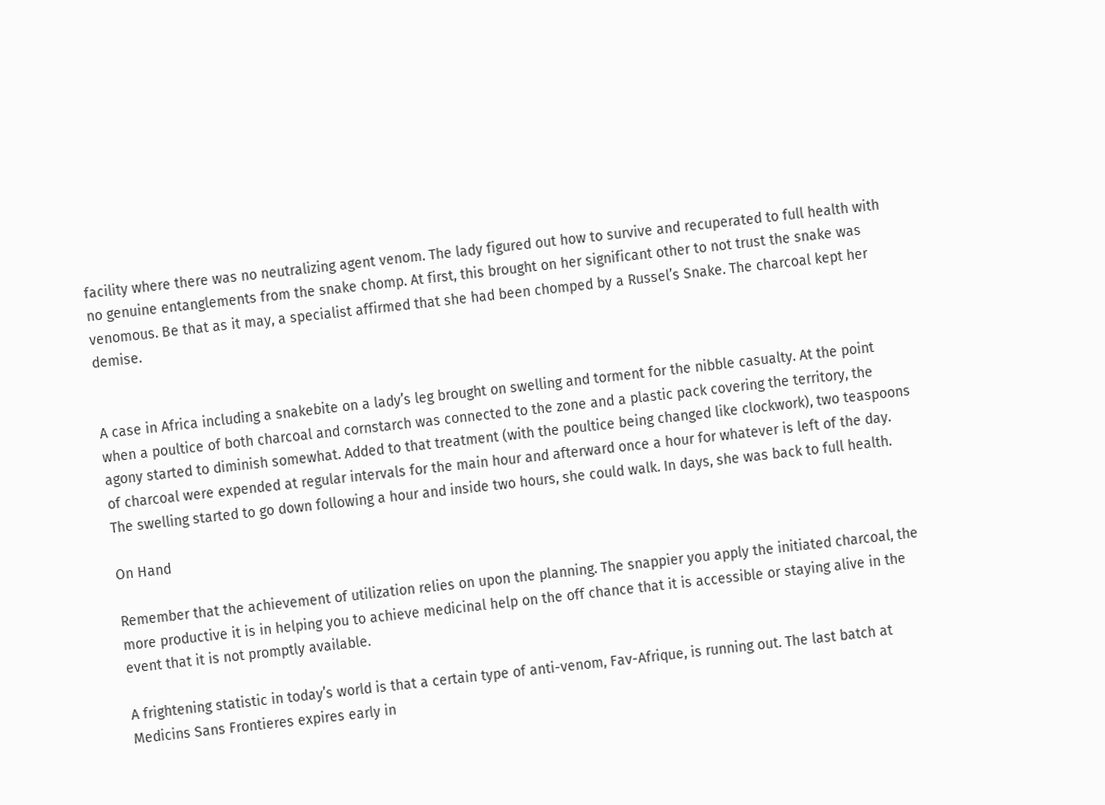facility where there was no neutralizing agent venom. The lady figured out how to survive and recuperated to full health with no genuine entanglements from the snake chomp. At first, this brought on her significant other to not trust the snake was venomous. Be that as it may, a specialist affirmed that she had been chomped by a Russel’s Snake. The charcoal kept her demise.


A case in Africa including a snakebite on a lady’s leg brought on swelling and torment for the nibble casualty. At the point when a poultice of both charcoal and cornstarch was connected to the zone and a plastic pack covering the territory, the agony started to diminish somewhat. Added to that treatment (with the poultice being changed like clockwork), two teaspoons of charcoal were expended at regular intervals for the main hour and afterward once a hour for whatever is left of the day. The swelling started to go down following a hour and inside two hours, she could walk. In days, she was back to full health.

On Hand

Remember that the achievement of utilization relies on upon the planning. The snappier you apply the initiated charcoal, the more productive it is in helping you to achieve medicinal help on the off chance that it is accessible or staying alive in the event that it is not promptly available.

A frightening statistic in today’s world is that a certain type of anti-venom, Fav-Afrique, is running out. The last batch at Medicins Sans Frontieres expires early in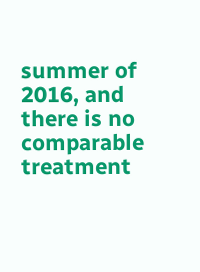summer of 2016, and there is no comparable treatment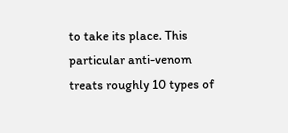to take its place. This particular anti-venom treats roughly 10 types of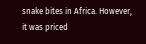snake bites in Africa. However, it was priced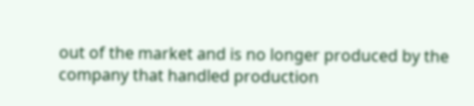out of the market and is no longer produced by the company that handled production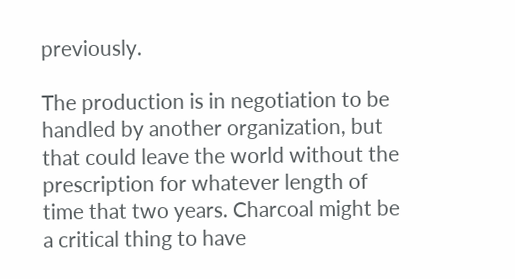previously.

The production is in negotiation to be handled by another organization, but that could leave the world without the prescription for whatever length of time that two years. Charcoal might be a critical thing to have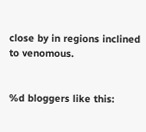close by in regions inclined to venomous.


%d bloggers like this: